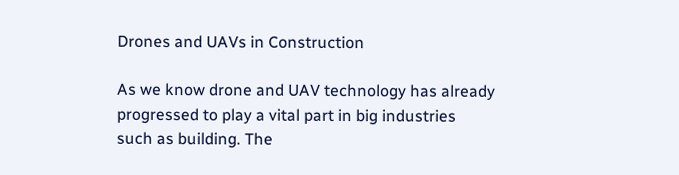Drones and UAVs in Construction

As we know drone and UAV technology has already progressed to play a vital part in big industries such as building. The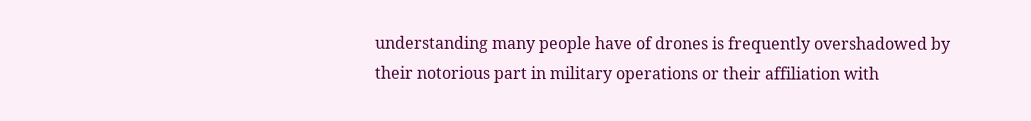understanding many people have of drones is frequently overshadowed by their notorious part in military operations or their affiliation with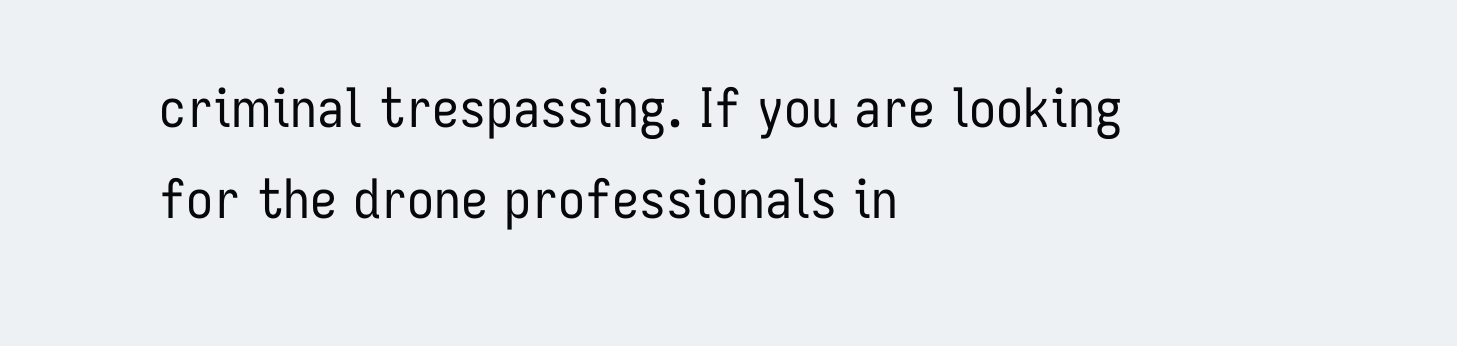criminal trespassing. If you are looking for the drone professionals in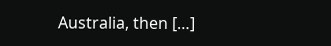Australia, then […]